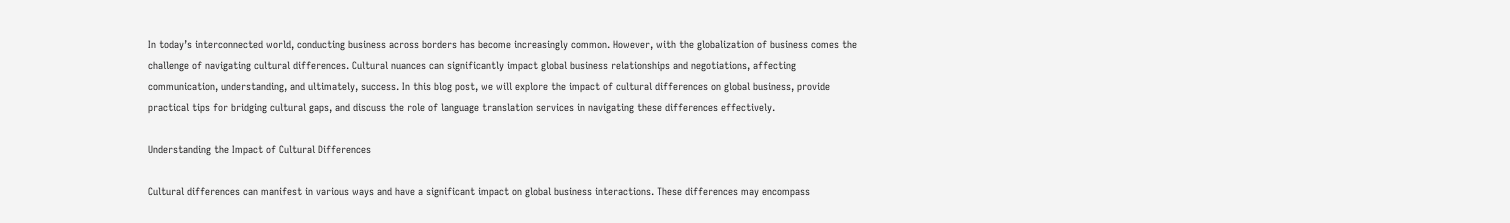In today’s interconnected world, conducting business across borders has become increasingly common. However, with the globalization of business comes the challenge of navigating cultural differences. Cultural nuances can significantly impact global business relationships and negotiations, affecting communication, understanding, and ultimately, success. In this blog post, we will explore the impact of cultural differences on global business, provide practical tips for bridging cultural gaps, and discuss the role of language translation services in navigating these differences effectively.

Understanding the Impact of Cultural Differences

Cultural differences can manifest in various ways and have a significant impact on global business interactions. These differences may encompass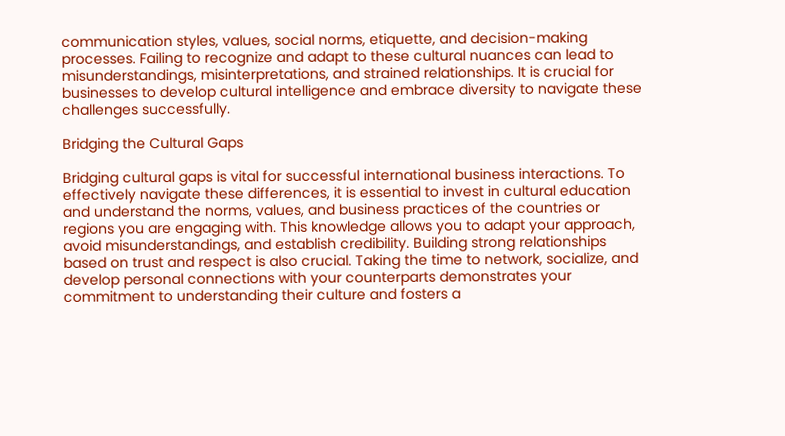communication styles, values, social norms, etiquette, and decision-making processes. Failing to recognize and adapt to these cultural nuances can lead to misunderstandings, misinterpretations, and strained relationships. It is crucial for businesses to develop cultural intelligence and embrace diversity to navigate these challenges successfully.

Bridging the Cultural Gaps

Bridging cultural gaps is vital for successful international business interactions. To effectively navigate these differences, it is essential to invest in cultural education and understand the norms, values, and business practices of the countries or regions you are engaging with. This knowledge allows you to adapt your approach, avoid misunderstandings, and establish credibility. Building strong relationships based on trust and respect is also crucial. Taking the time to network, socialize, and develop personal connections with your counterparts demonstrates your commitment to understanding their culture and fosters a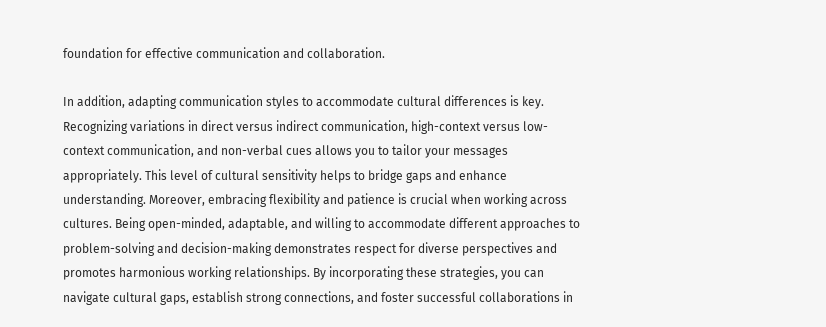foundation for effective communication and collaboration.

In addition, adapting communication styles to accommodate cultural differences is key. Recognizing variations in direct versus indirect communication, high-context versus low-context communication, and non-verbal cues allows you to tailor your messages appropriately. This level of cultural sensitivity helps to bridge gaps and enhance understanding. Moreover, embracing flexibility and patience is crucial when working across cultures. Being open-minded, adaptable, and willing to accommodate different approaches to problem-solving and decision-making demonstrates respect for diverse perspectives and promotes harmonious working relationships. By incorporating these strategies, you can navigate cultural gaps, establish strong connections, and foster successful collaborations in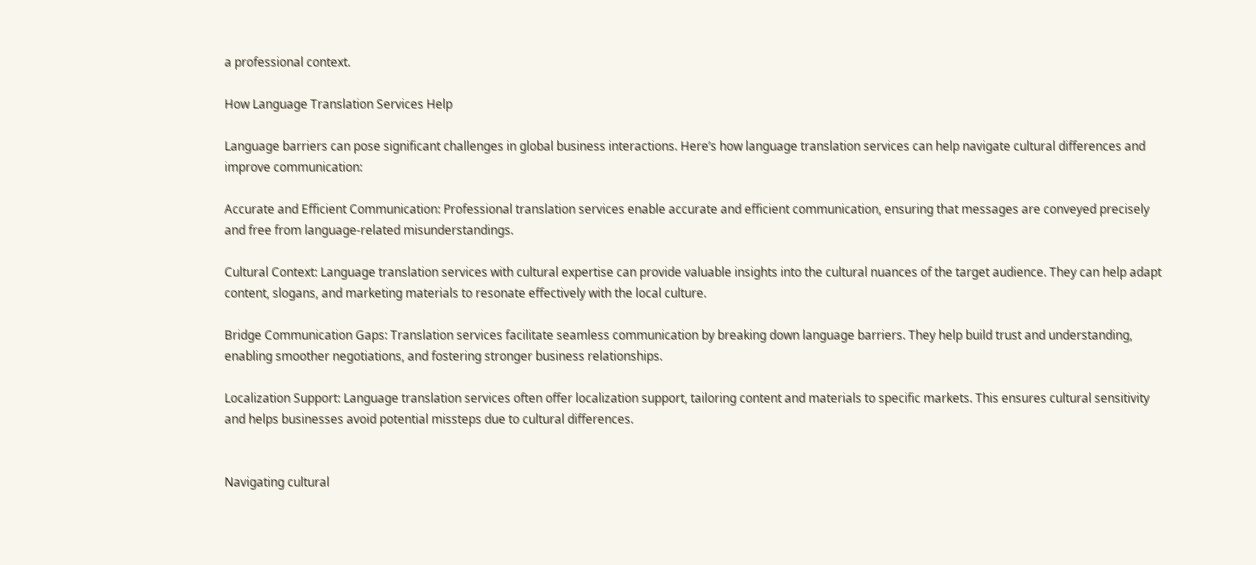a professional context.

How Language Translation Services Help

Language barriers can pose significant challenges in global business interactions. Here’s how language translation services can help navigate cultural differences and improve communication:

Accurate and Efficient Communication: Professional translation services enable accurate and efficient communication, ensuring that messages are conveyed precisely and free from language-related misunderstandings.

Cultural Context: Language translation services with cultural expertise can provide valuable insights into the cultural nuances of the target audience. They can help adapt content, slogans, and marketing materials to resonate effectively with the local culture.

Bridge Communication Gaps: Translation services facilitate seamless communication by breaking down language barriers. They help build trust and understanding, enabling smoother negotiations, and fostering stronger business relationships.

Localization Support: Language translation services often offer localization support, tailoring content and materials to specific markets. This ensures cultural sensitivity and helps businesses avoid potential missteps due to cultural differences.


Navigating cultural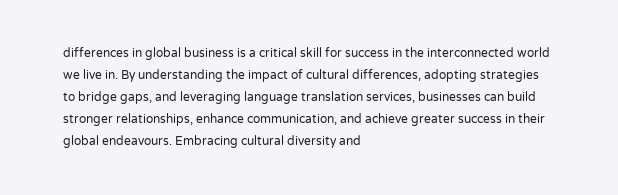differences in global business is a critical skill for success in the interconnected world we live in. By understanding the impact of cultural differences, adopting strategies to bridge gaps, and leveraging language translation services, businesses can build stronger relationships, enhance communication, and achieve greater success in their global endeavours. Embracing cultural diversity and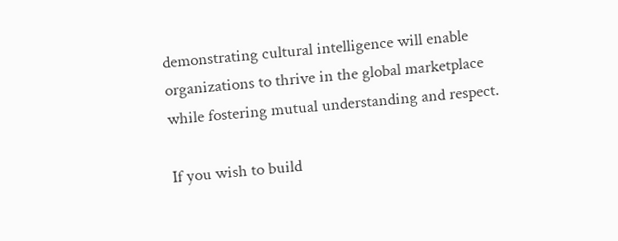demonstrating cultural intelligence will enable organizations to thrive in the global marketplace while fostering mutual understanding and respect.

If you wish to build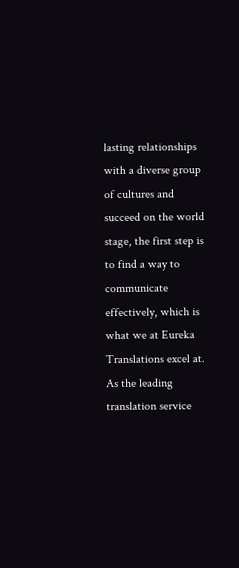lasting relationships with a diverse group of cultures and succeed on the world stage, the first step is to find a way to communicate effectively, which is what we at Eureka Translations excel at. As the leading translation service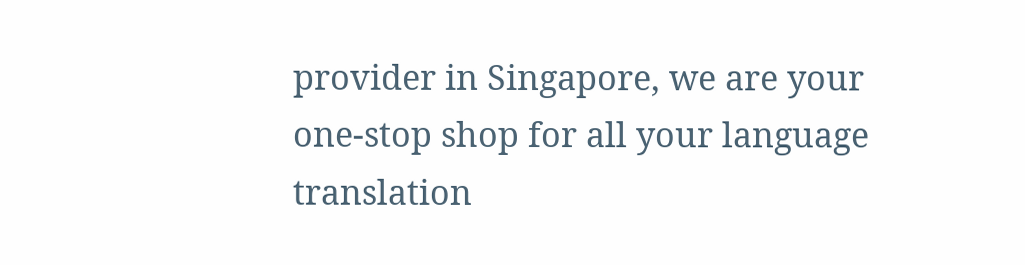provider in Singapore, we are your one-stop shop for all your language translation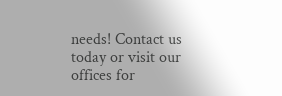needs! Contact us today or visit our offices for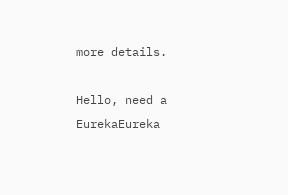more details.

Hello, need a EurekaEureka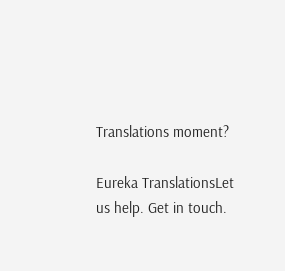Translations moment?

Eureka TranslationsLet us help. Get in touch.